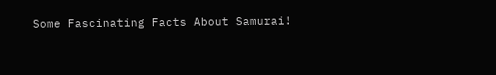Some Fascinating Facts About Samurai!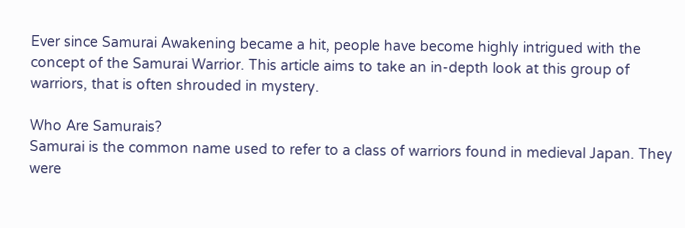Ever since Samurai Awakening became a hit, people have become highly intrigued with the concept of the Samurai Warrior. This article aims to take an in-depth look at this group of warriors, that is often shrouded in mystery.

Who Are Samurais?
Samurai is the common name used to refer to a class of warriors found in medieval Japan. They were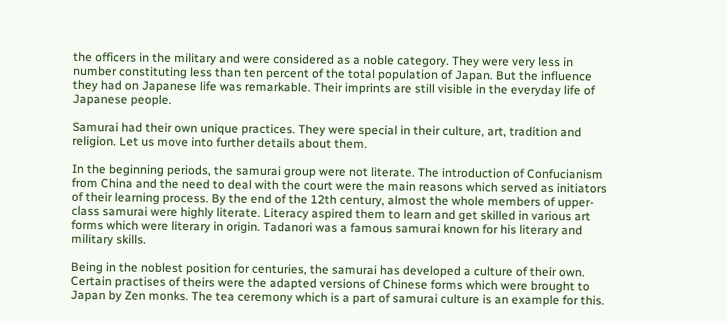the officers in the military and were considered as a noble category. They were very less in number constituting less than ten percent of the total population of Japan. But the influence they had on Japanese life was remarkable. Their imprints are still visible in the everyday life of Japanese people.

Samurai had their own unique practices. They were special in their culture, art, tradition and religion. Let us move into further details about them.

In the beginning periods, the samurai group were not literate. The introduction of Confucianism from China and the need to deal with the court were the main reasons which served as initiators of their learning process. By the end of the 12th century, almost the whole members of upper-class samurai were highly literate. Literacy aspired them to learn and get skilled in various art forms which were literary in origin. Tadanori was a famous samurai known for his literary and military skills.

Being in the noblest position for centuries, the samurai has developed a culture of their own. Certain practises of theirs were the adapted versions of Chinese forms which were brought to Japan by Zen monks. The tea ceremony which is a part of samurai culture is an example for this.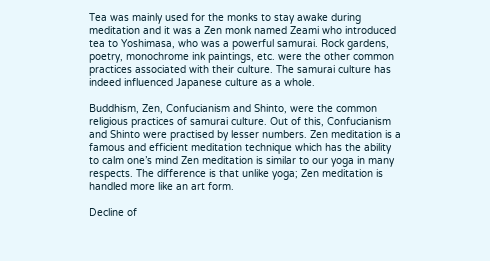Tea was mainly used for the monks to stay awake during meditation and it was a Zen monk named Zeami who introduced tea to Yoshimasa, who was a powerful samurai. Rock gardens, poetry, monochrome ink paintings, etc. were the other common practices associated with their culture. The samurai culture has indeed influenced Japanese culture as a whole.

Buddhism, Zen, Confucianism and Shinto, were the common religious practices of samurai culture. Out of this, Confucianism and Shinto were practised by lesser numbers. Zen meditation is a famous and efficient meditation technique which has the ability to calm one’s mind Zen meditation is similar to our yoga in many respects. The difference is that unlike yoga; Zen meditation is handled more like an art form.

Decline of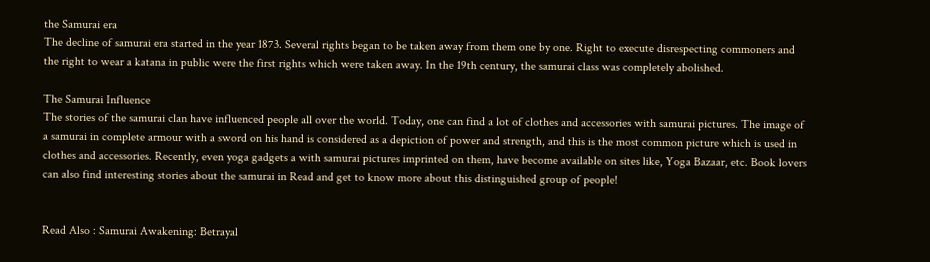the Samurai era
The decline of samurai era started in the year 1873. Several rights began to be taken away from them one by one. Right to execute disrespecting commoners and the right to wear a katana in public were the first rights which were taken away. In the 19th century, the samurai class was completely abolished.

The Samurai Influence
The stories of the samurai clan have influenced people all over the world. Today, one can find a lot of clothes and accessories with samurai pictures. The image of a samurai in complete armour with a sword on his hand is considered as a depiction of power and strength, and this is the most common picture which is used in clothes and accessories. Recently, even yoga gadgets a with samurai pictures imprinted on them, have become available on sites like, Yoga Bazaar, etc. Book lovers can also find interesting stories about the samurai in Read and get to know more about this distinguished group of people!


Read Also : Samurai Awakening: Betrayal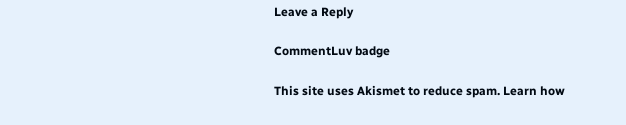Leave a Reply

CommentLuv badge

This site uses Akismet to reduce spam. Learn how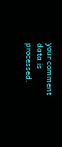your comment data is processed.